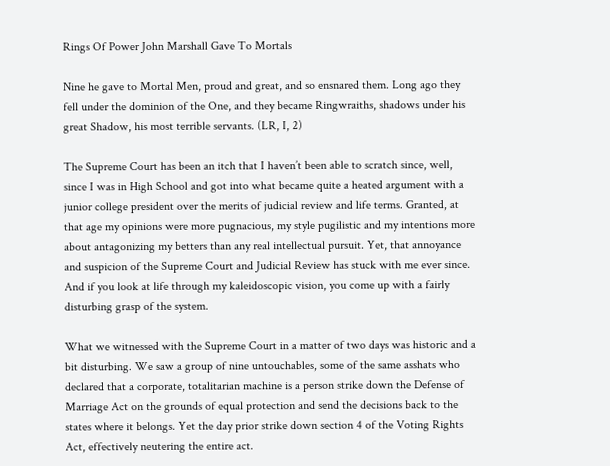Rings Of Power John Marshall Gave To Mortals

Nine he gave to Mortal Men, proud and great, and so ensnared them. Long ago they fell under the dominion of the One, and they became Ringwraiths, shadows under his great Shadow, his most terrible servants. (LR, I, 2)

The Supreme Court has been an itch that I haven’t been able to scratch since, well, since I was in High School and got into what became quite a heated argument with a junior college president over the merits of judicial review and life terms. Granted, at that age my opinions were more pugnacious, my style pugilistic and my intentions more about antagonizing my betters than any real intellectual pursuit. Yet, that annoyance and suspicion of the Supreme Court and Judicial Review has stuck with me ever since. And if you look at life through my kaleidoscopic vision, you come up with a fairly disturbing grasp of the system.

What we witnessed with the Supreme Court in a matter of two days was historic and a bit disturbing. We saw a group of nine untouchables, some of the same asshats who declared that a corporate, totalitarian machine is a person strike down the Defense of Marriage Act on the grounds of equal protection and send the decisions back to the states where it belongs. Yet the day prior strike down section 4 of the Voting Rights Act, effectively neutering the entire act.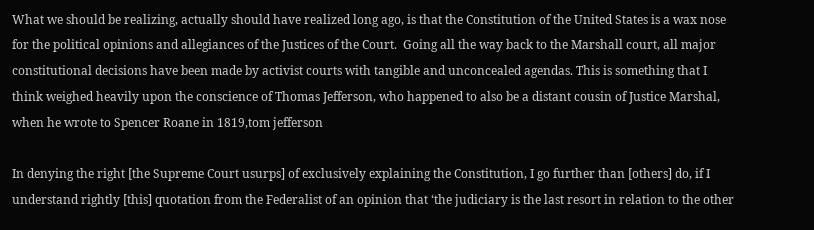What we should be realizing, actually should have realized long ago, is that the Constitution of the United States is a wax nose for the political opinions and allegiances of the Justices of the Court.  Going all the way back to the Marshall court, all major constitutional decisions have been made by activist courts with tangible and unconcealed agendas. This is something that I think weighed heavily upon the conscience of Thomas Jefferson, who happened to also be a distant cousin of Justice Marshal, when he wrote to Spencer Roane in 1819,tom jefferson

In denying the right [the Supreme Court usurps] of exclusively explaining the Constitution, I go further than [others] do, if I understand rightly [this] quotation from the Federalist of an opinion that ‘the judiciary is the last resort in relation to the other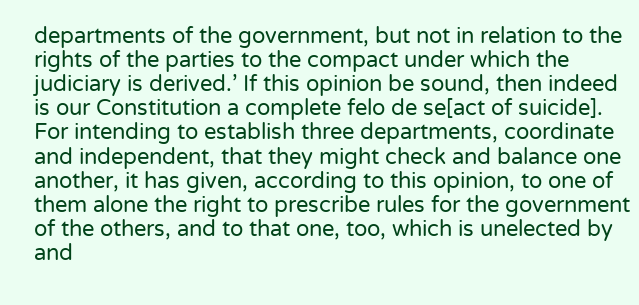departments of the government, but not in relation to the rights of the parties to the compact under which the judiciary is derived.’ If this opinion be sound, then indeed is our Constitution a complete felo de se[act of suicide]. For intending to establish three departments, coordinate and independent, that they might check and balance one another, it has given, according to this opinion, to one of them alone the right to prescribe rules for the government of the others, and to that one, too, which is unelected by and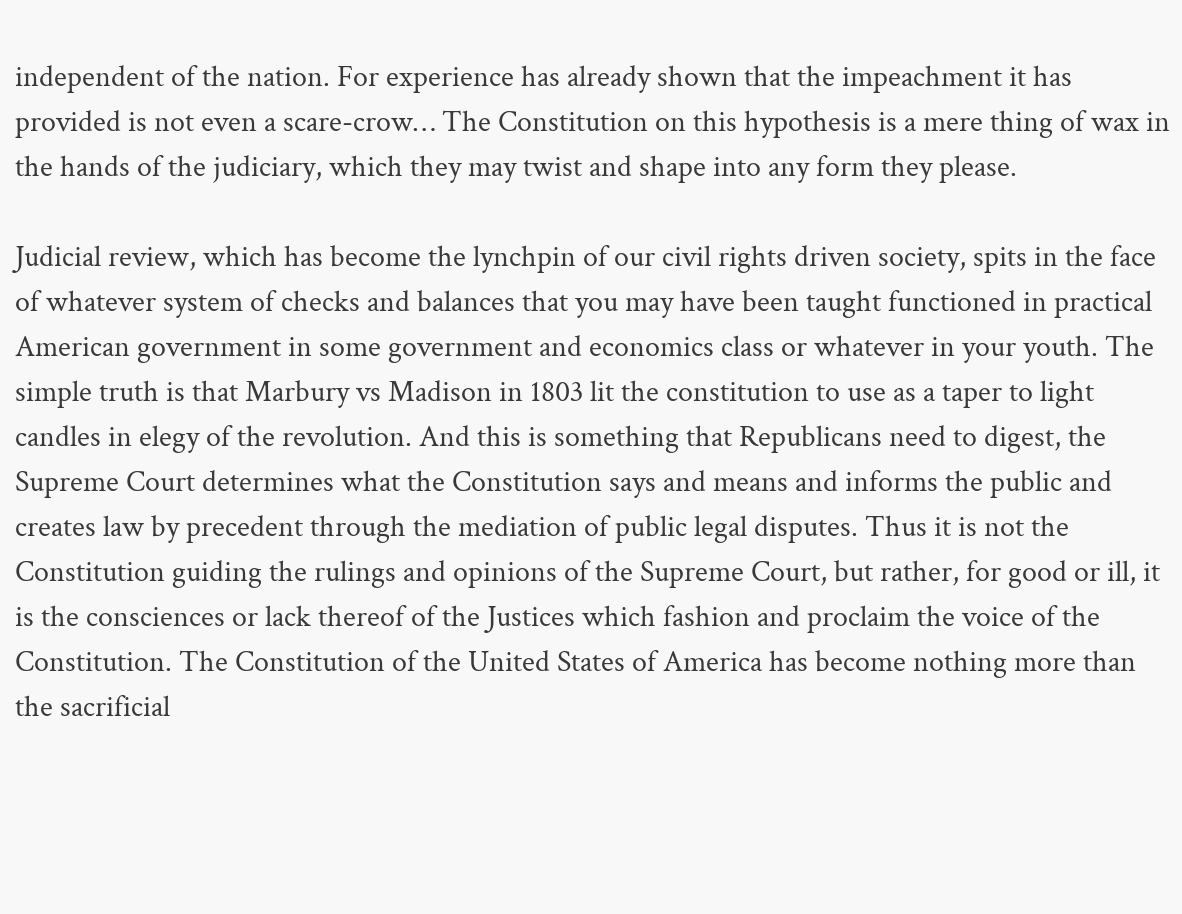independent of the nation. For experience has already shown that the impeachment it has provided is not even a scare-crow… The Constitution on this hypothesis is a mere thing of wax in the hands of the judiciary, which they may twist and shape into any form they please.

Judicial review, which has become the lynchpin of our civil rights driven society, spits in the face of whatever system of checks and balances that you may have been taught functioned in practical American government in some government and economics class or whatever in your youth. The simple truth is that Marbury vs Madison in 1803 lit the constitution to use as a taper to light candles in elegy of the revolution. And this is something that Republicans need to digest, the Supreme Court determines what the Constitution says and means and informs the public and creates law by precedent through the mediation of public legal disputes. Thus it is not the Constitution guiding the rulings and opinions of the Supreme Court, but rather, for good or ill, it is the consciences or lack thereof of the Justices which fashion and proclaim the voice of the Constitution. The Constitution of the United States of America has become nothing more than the sacrificial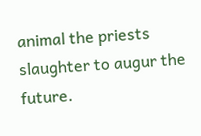animal the priests slaughter to augur the future.